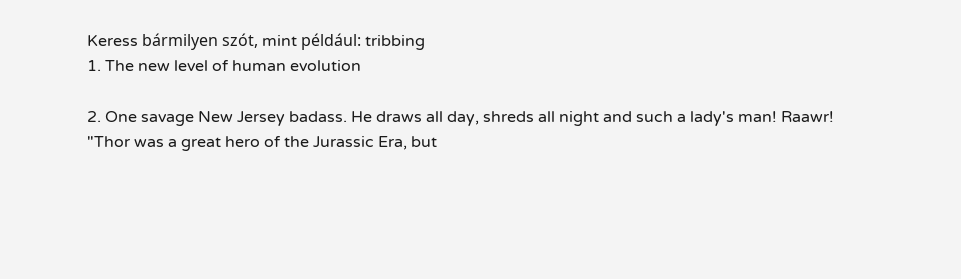Keress bármilyen szót, mint például: tribbing
1. The new level of human evolution

2. One savage New Jersey badass. He draws all day, shreds all night and such a lady's man! Raawr!
"Thor was a great hero of the Jurassic Era, but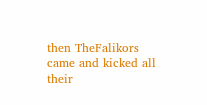then TheFalikors came and kicked all their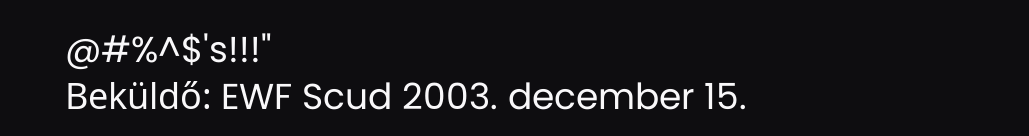@#%^$'s!!!"
Beküldő: EWF Scud 2003. december 15.